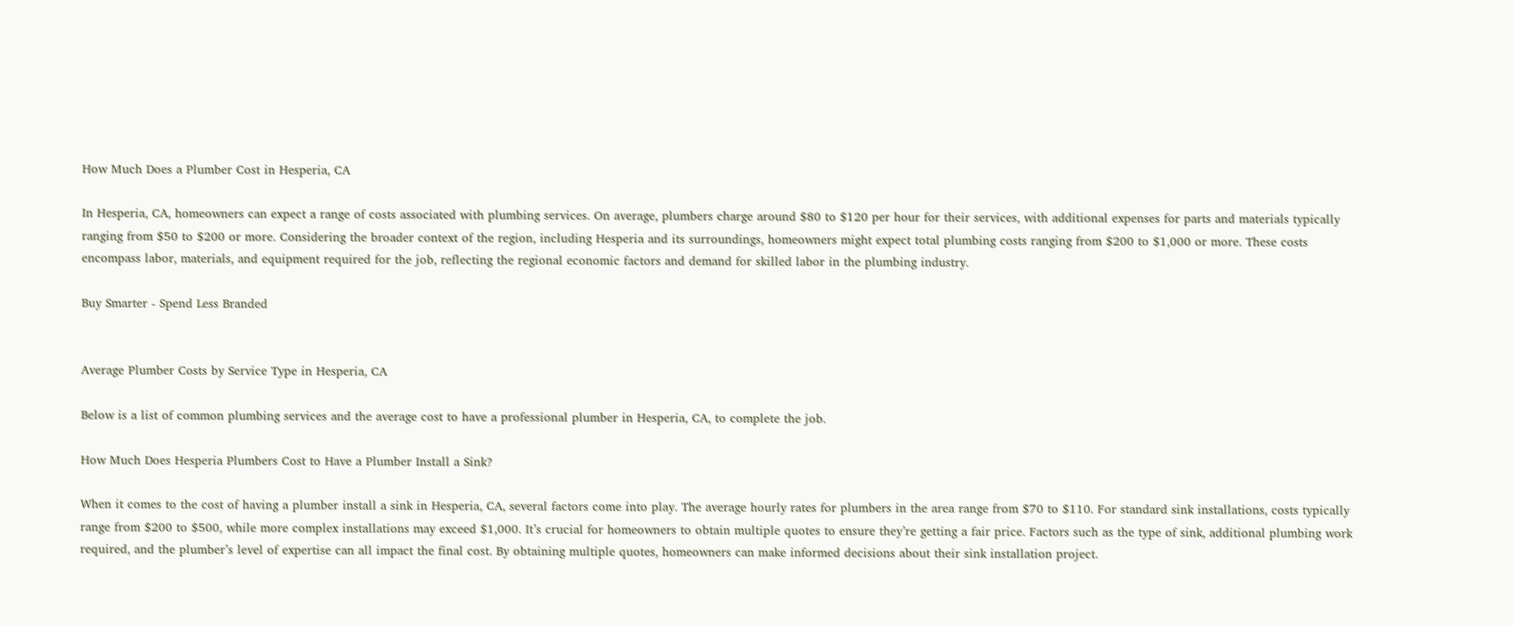How Much Does a Plumber Cost in Hesperia, CA

In Hesperia, CA, homeowners can expect a range of costs associated with plumbing services. On average, plumbers charge around $80 to $120 per hour for their services, with additional expenses for parts and materials typically ranging from $50 to $200 or more. Considering the broader context of the region, including Hesperia and its surroundings, homeowners might expect total plumbing costs ranging from $200 to $1,000 or more. These costs encompass labor, materials, and equipment required for the job, reflecting the regional economic factors and demand for skilled labor in the plumbing industry.

Buy Smarter - Spend Less Branded


Average Plumber Costs by Service Type in Hesperia, CA

Below is a list of common plumbing services and the average cost to have a professional plumber in Hesperia, CA, to complete the job.

How Much Does Hesperia Plumbers Cost to Have a Plumber Install a Sink?

When it comes to the cost of having a plumber install a sink in Hesperia, CA, several factors come into play. The average hourly rates for plumbers in the area range from $70 to $110. For standard sink installations, costs typically range from $200 to $500, while more complex installations may exceed $1,000. It’s crucial for homeowners to obtain multiple quotes to ensure they’re getting a fair price. Factors such as the type of sink, additional plumbing work required, and the plumber’s level of expertise can all impact the final cost. By obtaining multiple quotes, homeowners can make informed decisions about their sink installation project.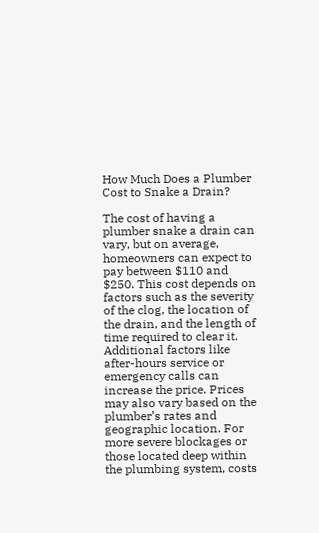How Much Does a Plumber Cost to Snake a Drain?

The cost of having a plumber snake a drain can vary, but on average, homeowners can expect to pay between $110 and $250. This cost depends on factors such as the severity of the clog, the location of the drain, and the length of time required to clear it. Additional factors like after-hours service or emergency calls can increase the price. Prices may also vary based on the plumber’s rates and geographic location. For more severe blockages or those located deep within the plumbing system, costs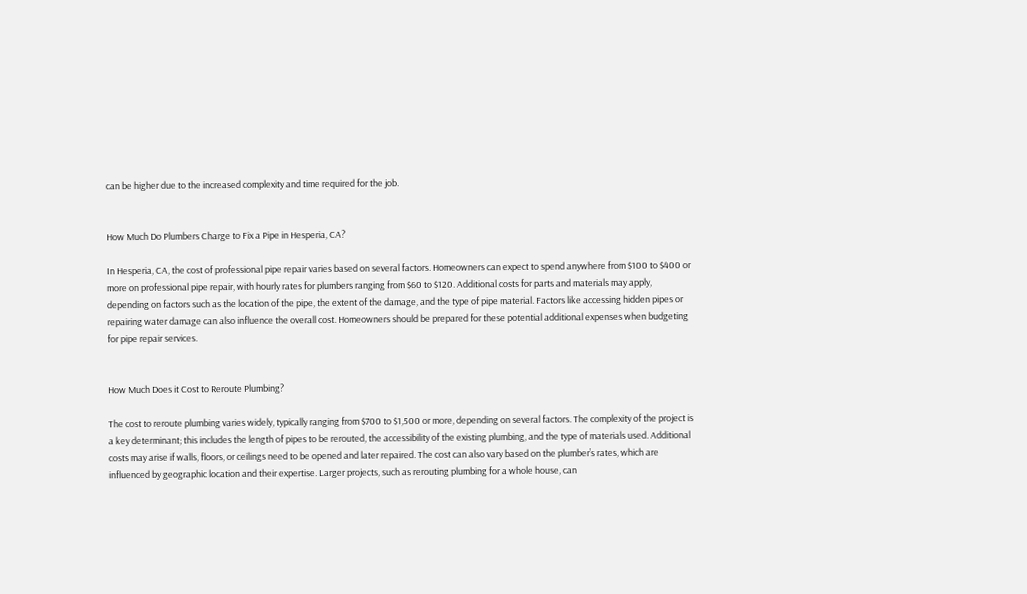can be higher due to the increased complexity and time required for the job.


How Much Do Plumbers Charge to Fix a Pipe in Hesperia, CA?

In Hesperia, CA, the cost of professional pipe repair varies based on several factors. Homeowners can expect to spend anywhere from $100 to $400 or more on professional pipe repair, with hourly rates for plumbers ranging from $60 to $120. Additional costs for parts and materials may apply, depending on factors such as the location of the pipe, the extent of the damage, and the type of pipe material. Factors like accessing hidden pipes or repairing water damage can also influence the overall cost. Homeowners should be prepared for these potential additional expenses when budgeting for pipe repair services.


How Much Does it Cost to Reroute Plumbing?

The cost to reroute plumbing varies widely, typically ranging from $700 to $1,500 or more, depending on several factors. The complexity of the project is a key determinant; this includes the length of pipes to be rerouted, the accessibility of the existing plumbing, and the type of materials used. Additional costs may arise if walls, floors, or ceilings need to be opened and later repaired. The cost can also vary based on the plumber’s rates, which are influenced by geographic location and their expertise. Larger projects, such as rerouting plumbing for a whole house, can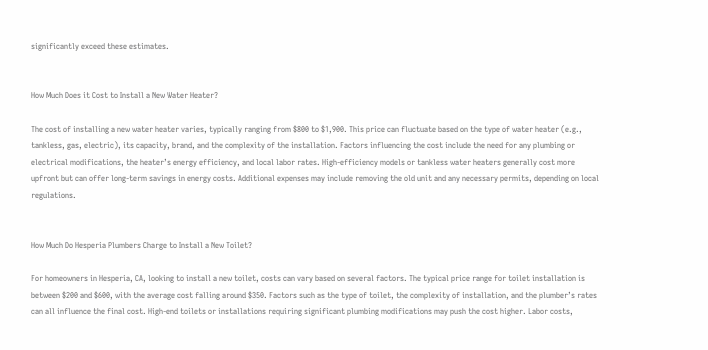significantly exceed these estimates.


How Much Does it Cost to Install a New Water Heater?

The cost of installing a new water heater varies, typically ranging from $800 to $1,900. This price can fluctuate based on the type of water heater (e.g., tankless, gas, electric), its capacity, brand, and the complexity of the installation. Factors influencing the cost include the need for any plumbing or electrical modifications, the heater’s energy efficiency, and local labor rates. High-efficiency models or tankless water heaters generally cost more upfront but can offer long-term savings in energy costs. Additional expenses may include removing the old unit and any necessary permits, depending on local regulations.


How Much Do Hesperia Plumbers Charge to Install a New Toilet?

For homeowners in Hesperia, CA, looking to install a new toilet, costs can vary based on several factors. The typical price range for toilet installation is between $200 and $600, with the average cost falling around $350. Factors such as the type of toilet, the complexity of installation, and the plumber’s rates can all influence the final cost. High-end toilets or installations requiring significant plumbing modifications may push the cost higher. Labor costs,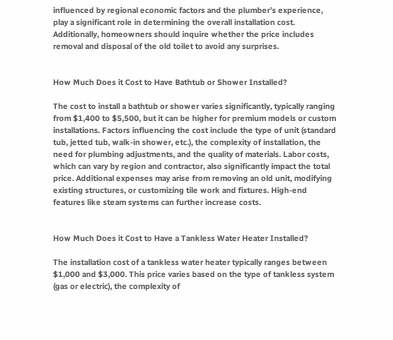influenced by regional economic factors and the plumber’s experience, play a significant role in determining the overall installation cost. Additionally, homeowners should inquire whether the price includes removal and disposal of the old toilet to avoid any surprises.


How Much Does it Cost to Have Bathtub or Shower Installed?

The cost to install a bathtub or shower varies significantly, typically ranging from $1,400 to $5,500, but it can be higher for premium models or custom installations. Factors influencing the cost include the type of unit (standard tub, jetted tub, walk-in shower, etc.), the complexity of installation, the need for plumbing adjustments, and the quality of materials. Labor costs, which can vary by region and contractor, also significantly impact the total price. Additional expenses may arise from removing an old unit, modifying existing structures, or customizing tile work and fixtures. High-end features like steam systems can further increase costs.


How Much Does it Cost to Have a Tankless Water Heater Installed?

The installation cost of a tankless water heater typically ranges between $1,000 and $3,000. This price varies based on the type of tankless system (gas or electric), the complexity of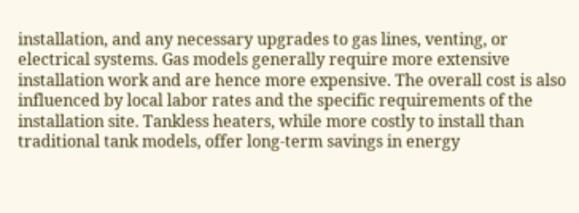installation, and any necessary upgrades to gas lines, venting, or electrical systems. Gas models generally require more extensive installation work and are hence more expensive. The overall cost is also influenced by local labor rates and the specific requirements of the installation site. Tankless heaters, while more costly to install than traditional tank models, offer long-term savings in energy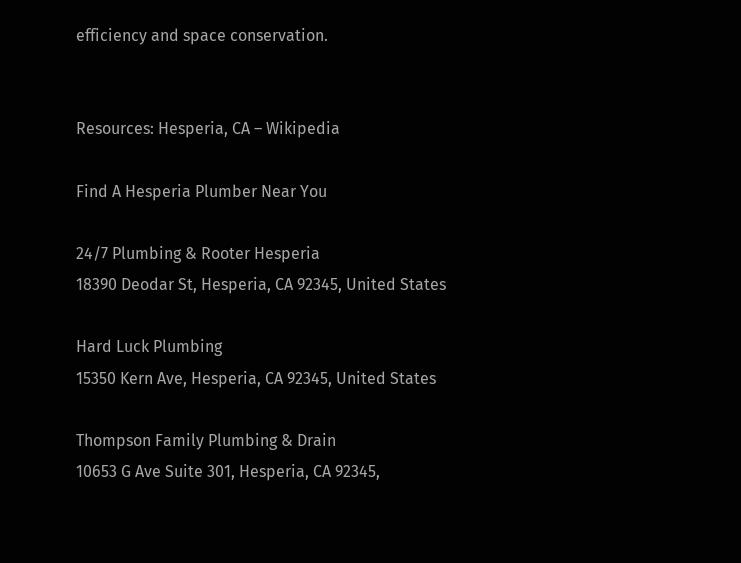efficiency and space conservation.


Resources: Hesperia, CA – Wikipedia

Find A Hesperia Plumber Near You

24/7 Plumbing & Rooter Hesperia
18390 Deodar St, Hesperia, CA 92345, United States

Hard Luck Plumbing
15350 Kern Ave, Hesperia, CA 92345, United States

Thompson Family Plumbing & Drain
10653 G Ave Suite 301, Hesperia, CA 92345,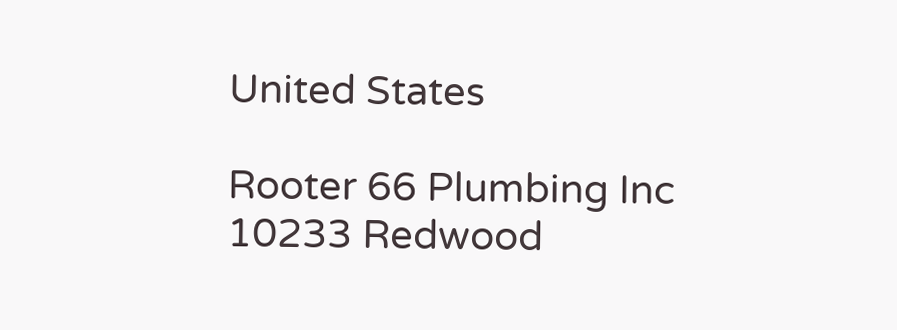United States

Rooter 66 Plumbing Inc
10233 Redwood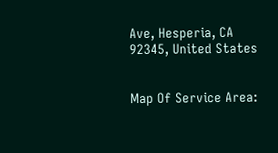Ave, Hesperia, CA 92345, United States


Map Of Service Area: